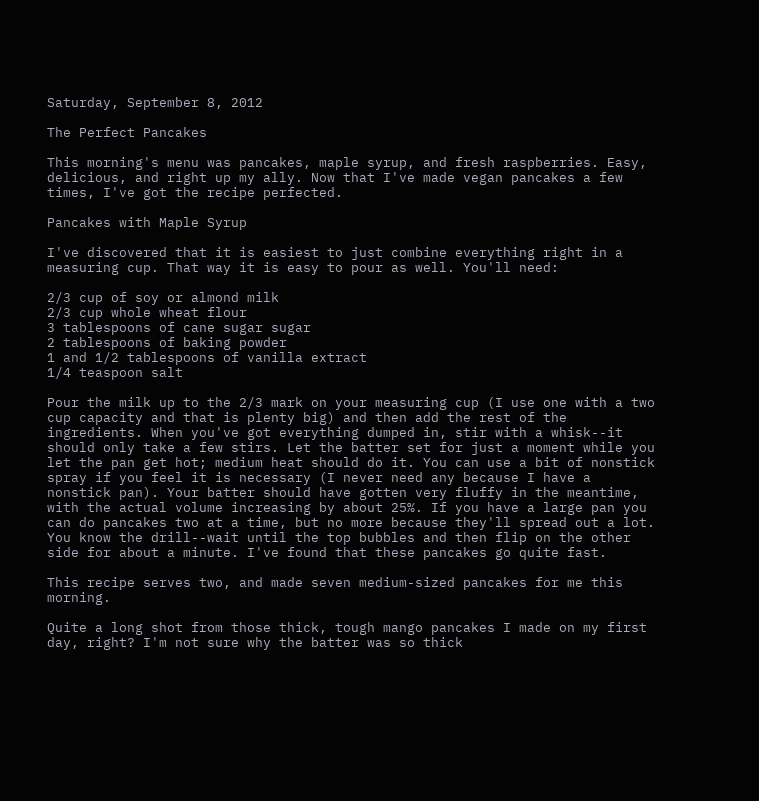Saturday, September 8, 2012

The Perfect Pancakes

This morning's menu was pancakes, maple syrup, and fresh raspberries. Easy, delicious, and right up my ally. Now that I've made vegan pancakes a few times, I've got the recipe perfected.

Pancakes with Maple Syrup

I've discovered that it is easiest to just combine everything right in a measuring cup. That way it is easy to pour as well. You'll need:

2/3 cup of soy or almond milk
2/3 cup whole wheat flour
3 tablespoons of cane sugar sugar
2 tablespoons of baking powder
1 and 1/2 tablespoons of vanilla extract
1/4 teaspoon salt

Pour the milk up to the 2/3 mark on your measuring cup (I use one with a two cup capacity and that is plenty big) and then add the rest of the ingredients. When you've got everything dumped in, stir with a whisk--it should only take a few stirs. Let the batter set for just a moment while you let the pan get hot; medium heat should do it. You can use a bit of nonstick spray if you feel it is necessary (I never need any because I have a nonstick pan). Your batter should have gotten very fluffy in the meantime, with the actual volume increasing by about 25%. If you have a large pan you can do pancakes two at a time, but no more because they'll spread out a lot. You know the drill--wait until the top bubbles and then flip on the other side for about a minute. I've found that these pancakes go quite fast.

This recipe serves two, and made seven medium-sized pancakes for me this morning.

Quite a long shot from those thick, tough mango pancakes I made on my first day, right? I'm not sure why the batter was so thick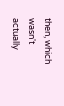then, which wasn't actually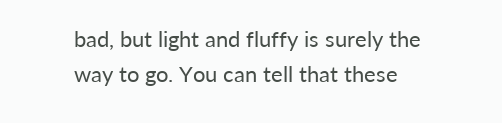bad, but light and fluffy is surely the way to go. You can tell that these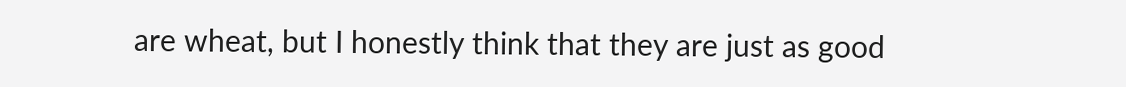are wheat, but I honestly think that they are just as good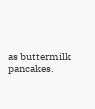as buttermilk pancakes.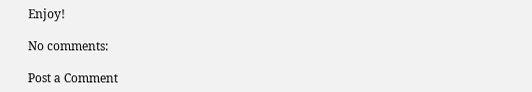Enjoy!

No comments:

Post a Comment